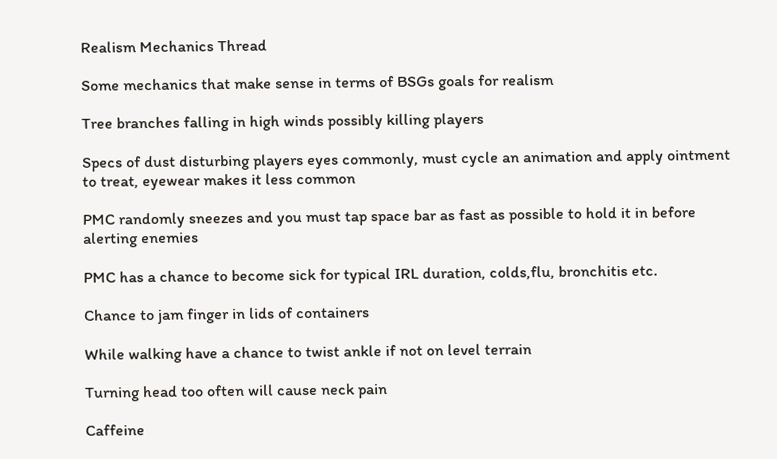Realism Mechanics Thread

Some mechanics that make sense in terms of BSGs goals for realism

Tree branches falling in high winds possibly killing players

Specs of dust disturbing players eyes commonly, must cycle an animation and apply ointment to treat, eyewear makes it less common

PMC randomly sneezes and you must tap space bar as fast as possible to hold it in before alerting enemies

PMC has a chance to become sick for typical IRL duration, colds,flu, bronchitis etc.

Chance to jam finger in lids of containers

While walking have a chance to twist ankle if not on level terrain

Turning head too often will cause neck pain

Caffeine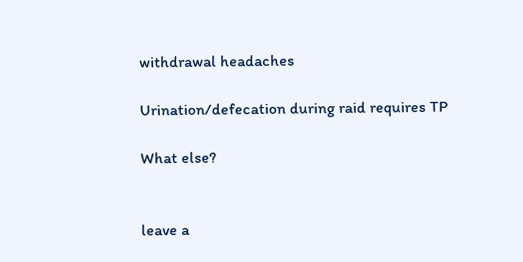withdrawal headaches

Urination/defecation during raid requires TP

What else?


leave a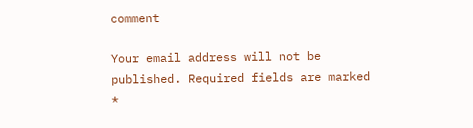comment

Your email address will not be published. Required fields are marked *